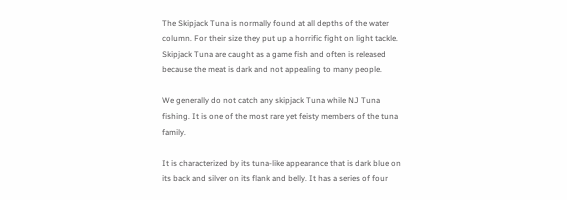The Skipjack Tuna is normally found at all depths of the water column. For their size they put up a horrific fight on light tackle. Skipjack Tuna are caught as a game fish and often is released because the meat is dark and not appealing to many people.

We generally do not catch any skipjack Tuna while NJ Tuna fishing. It is one of the most rare yet feisty members of the tuna family.

It is characterized by its tuna-like appearance that is dark blue on its back and silver on its flank and belly. It has a series of four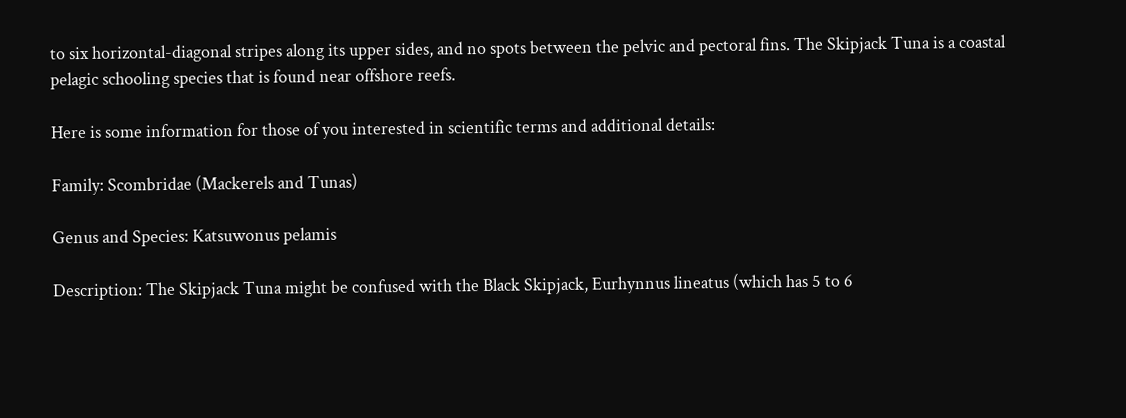to six horizontal-diagonal stripes along its upper sides, and no spots between the pelvic and pectoral fins. The Skipjack Tuna is a coastal pelagic schooling species that is found near offshore reefs.

Here is some information for those of you interested in scientific terms and additional details:

Family: Scombridae (Mackerels and Tunas)

Genus and Species: Katsuwonus pelamis

Description: The Skipjack Tuna might be confused with the Black Skipjack, Eurhynnus lineatus (which has 5 to 6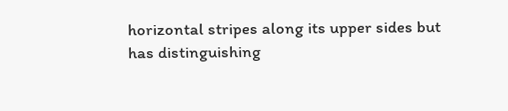horizontal stripes along its upper sides but has distinguishing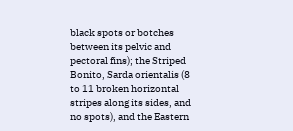black spots or botches between its pelvic and pectoral fins); the Striped Bonito, Sarda orientalis (8 to 11 broken horizontal stripes along its sides, and no spots), and the Eastern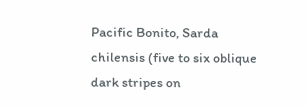Pacific Bonito, Sarda chilensis (five to six oblique dark stripes on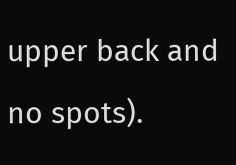upper back and no spots).